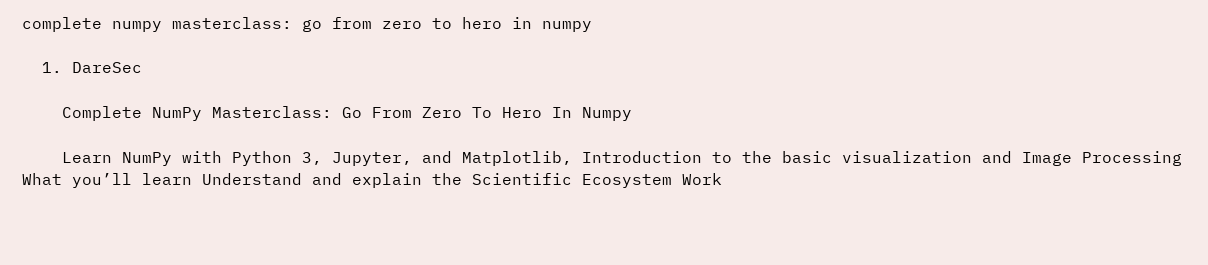complete numpy masterclass: go from zero to hero in numpy

  1. DareSec

    Complete NumPy Masterclass: Go From Zero To Hero In Numpy

    Learn NumPy with Python 3, Jupyter, and Matplotlib, Introduction to the basic visualization and Image Processing What you’ll learn Understand and explain the Scientific Ecosystem Work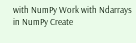with NumPy Work with Ndarrays in NumPy Create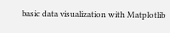basic data visualization with Matplotlib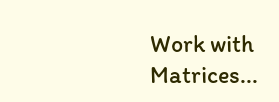Work with Matrices...